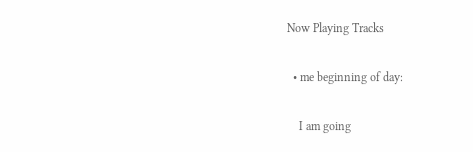Now Playing Tracks

  • me beginning of day:

    I am going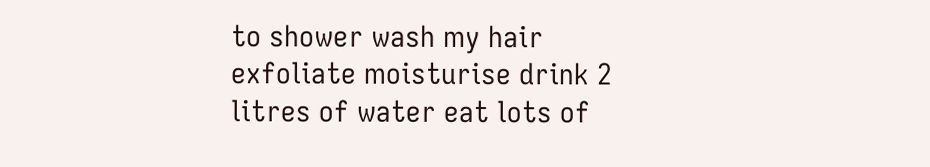to shower wash my hair exfoliate moisturise drink 2 litres of water eat lots of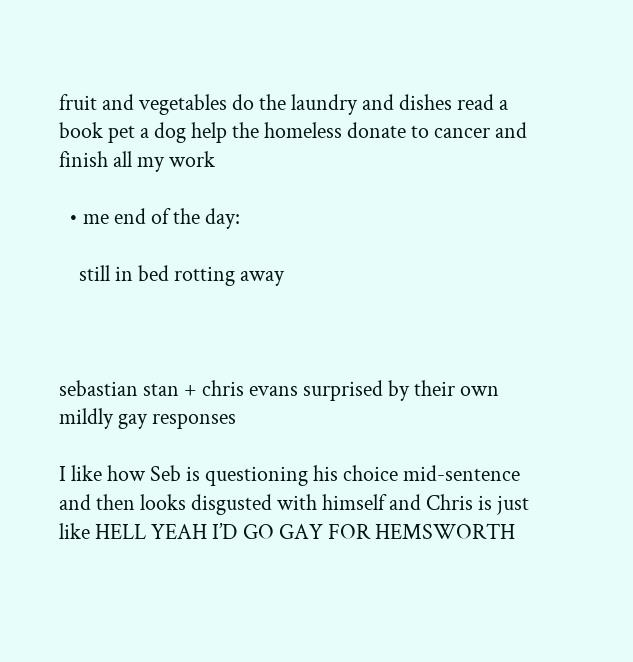fruit and vegetables do the laundry and dishes read a book pet a dog help the homeless donate to cancer and finish all my work

  • me end of the day:

    still in bed rotting away



sebastian stan + chris evans surprised by their own mildly gay responses

I like how Seb is questioning his choice mid-sentence and then looks disgusted with himself and Chris is just like HELL YEAH I’D GO GAY FOR HEMSWORTH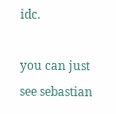idc.

you can just see sebastian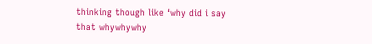thinking though like ‘why did i say that whywhywhy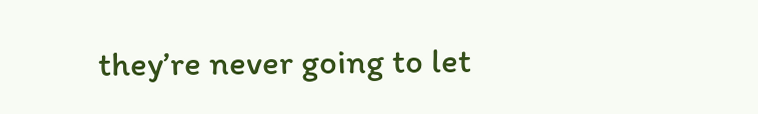they’re never going to let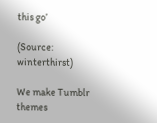this go’

(Source: winterthirst)

We make Tumblr themes